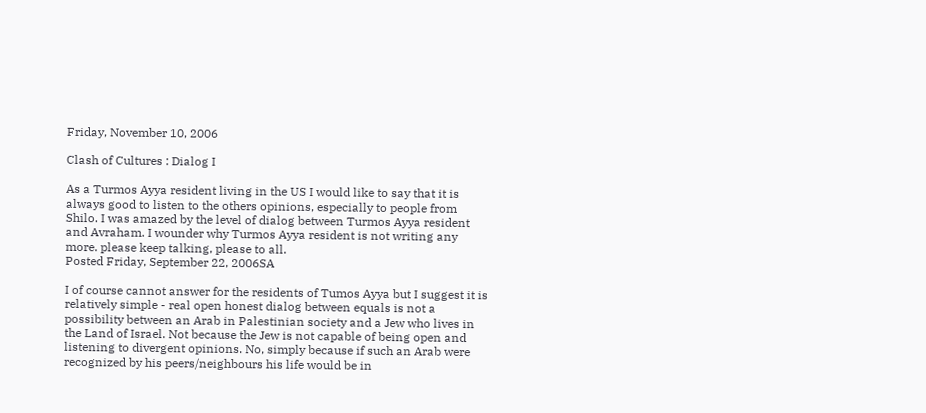Friday, November 10, 2006

Clash of Cultures : Dialog I

As a Turmos Ayya resident living in the US I would like to say that it is always good to listen to the others opinions, especially to people from Shilo. I was amazed by the level of dialog between Turmos Ayya resident and Avraham. I wounder why Turmos Ayya resident is not writing any more. please keep talking, please to all.
Posted Friday, September 22, 2006SA

I of course cannot answer for the residents of Tumos Ayya but I suggest it is relatively simple - real open honest dialog between equals is not a possibility between an Arab in Palestinian society and a Jew who lives in the Land of Israel. Not because the Jew is not capable of being open and listening to divergent opinions. No, simply because if such an Arab were recognized by his peers/neighbours his life would be in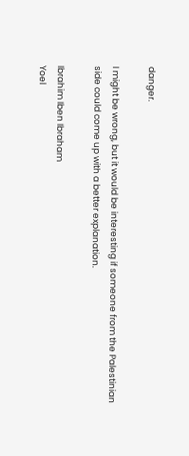danger.

I might be wrong, but it would be interesting if someone from the Palestinian side could come up with a better explanation.

Ibrahim Iben Ibraham
Yoel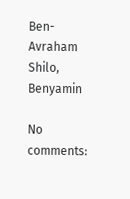Ben-Avraham
Shilo, Benyamin

No comments: